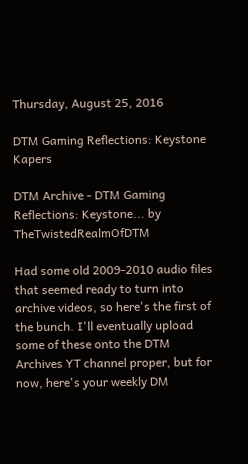Thursday, August 25, 2016

DTM Gaming Reflections: Keystone Kapers

DTM Archive - DTM Gaming Reflections: Keystone... by TheTwistedRealmOfDTM

Had some old 2009-2010 audio files that seemed ready to turn into archive videos, so here's the first of the bunch. I'll eventually upload some of these onto the DTM Archives YT channel proper, but for now, here's your weekly DM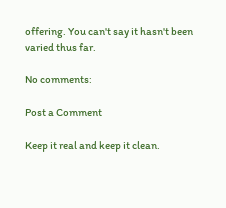offering. You can't say it hasn't been varied thus far.

No comments:

Post a Comment

Keep it real and keep it clean.